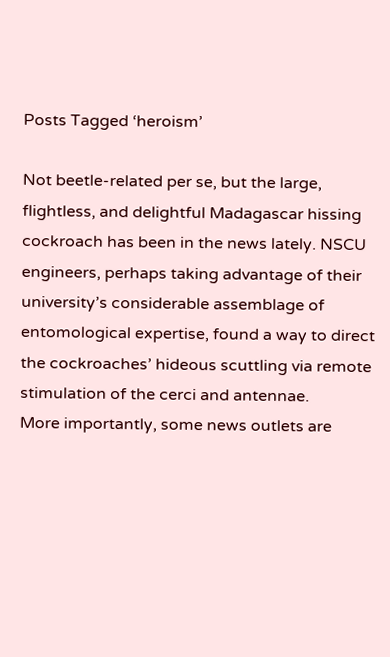Posts Tagged ‘heroism’

Not beetle-related per se, but the large, flightless, and delightful Madagascar hissing cockroach has been in the news lately. NSCU engineers, perhaps taking advantage of their university’s considerable assemblage of entomological expertise, found a way to direct the cockroaches’ hideous scuttling via remote stimulation of the cerci and antennae.
More importantly, some news outlets are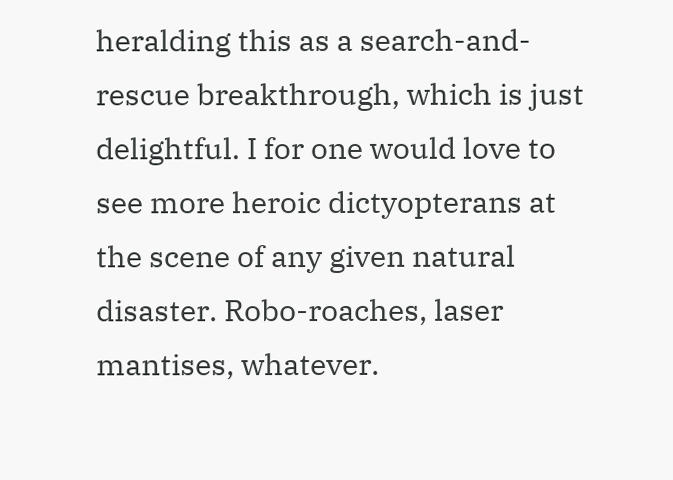heralding this as a search-and-rescue breakthrough, which is just delightful. I for one would love to see more heroic dictyopterans at the scene of any given natural disaster. Robo-roaches, laser mantises, whatever.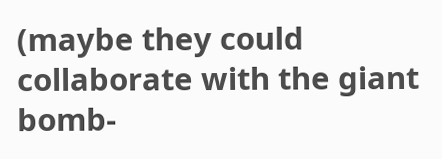(maybe they could collaborate with the giant bomb-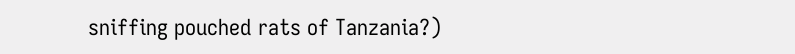sniffing pouched rats of Tanzania?)